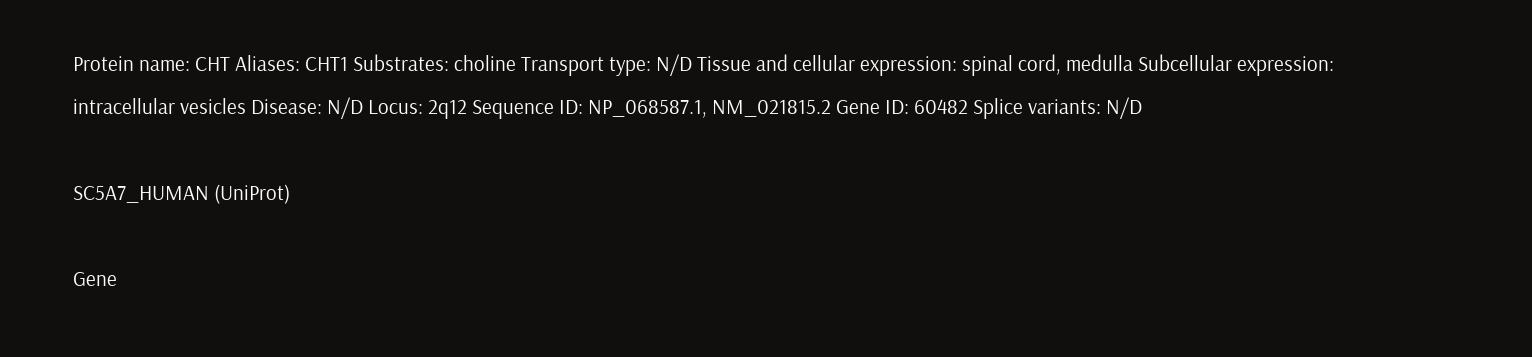Protein name: CHT Aliases: CHT1 Substrates: choline Transport type: N/D Tissue and cellular expression: spinal cord, medulla Subcellular expression: intracellular vesicles Disease: N/D Locus: 2q12 Sequence ID: NP_068587.1, NM_021815.2 Gene ID: 60482 Splice variants: N/D

SC5A7_HUMAN (UniProt)

Gene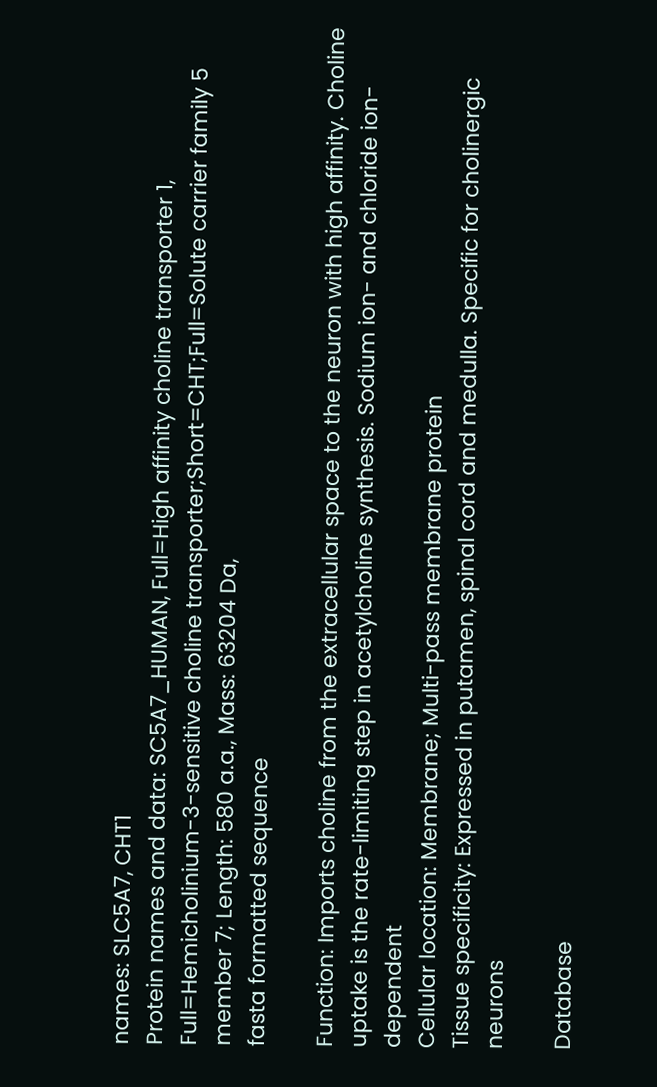names: SLC5A7, CHT1
Protein names and data: SC5A7_HUMAN, Full=High affinity choline transporter 1, Full=Hemicholinium-3-sensitive choline transporter;Short=CHT;Full=Solute carrier family 5 member 7; Length: 580 a.a., Mass: 63204 Da,
fasta formatted sequence

Function: Imports choline from the extracellular space to the neuron with high affinity. Choline uptake is the rate-limiting step in acetylcholine synthesis. Sodium ion- and chloride ion- dependent
Cellular location: Membrane; Multi-pass membrane protein
Tissue specificity: Expressed in putamen, spinal cord and medulla. Specific for cholinergic neurons

Database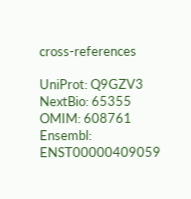cross-references

UniProt: Q9GZV3
NextBio: 65355
OMIM: 608761
Ensembl: ENST00000409059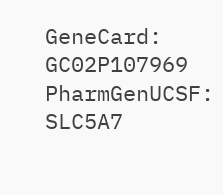GeneCard: GC02P107969
PharmGenUCSF: SLC5A7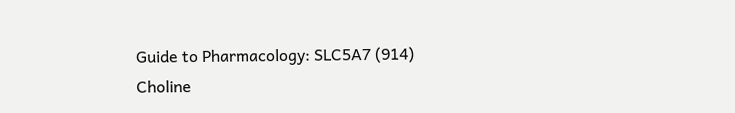Guide to Pharmacology: SLC5A7 (914)
Choline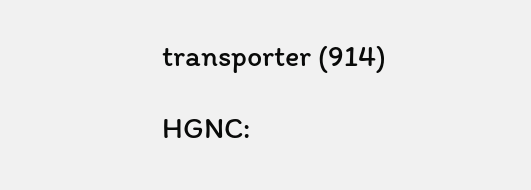transporter (914)

HGNC: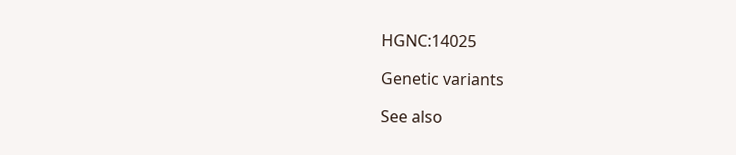HGNC:14025

Genetic variants

See also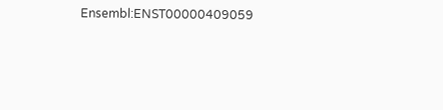Ensembl:ENST00000409059